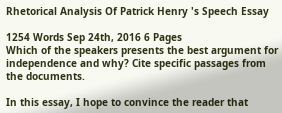Rhetorical Analysis Of Patrick Henry 's Speech Essay

1254 Words Sep 24th, 2016 6 Pages
Which of the speakers presents the best argument for independence and why? Cite specific passages from the documents.

In this essay, I hope to convince the reader that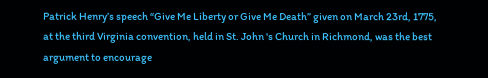Patrick Henry’s speech “Give Me Liberty or Give Me Death” given on March 23rd, 1775, at the third Virginia convention, held in St. John 's Church in Richmond, was the best argument to encourage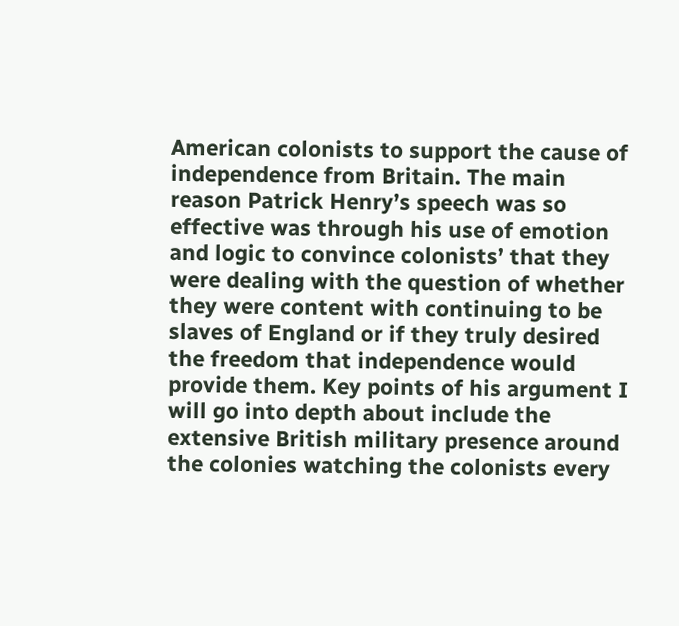American colonists to support the cause of independence from Britain. The main reason Patrick Henry’s speech was so effective was through his use of emotion and logic to convince colonists’ that they were dealing with the question of whether they were content with continuing to be slaves of England or if they truly desired the freedom that independence would provide them. Key points of his argument I will go into depth about include the extensive British military presence around the colonies watching the colonists every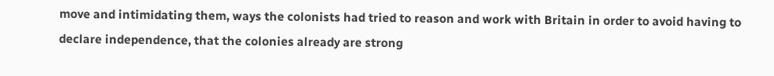move and intimidating them, ways the colonists had tried to reason and work with Britain in order to avoid having to declare independence, that the colonies already are strong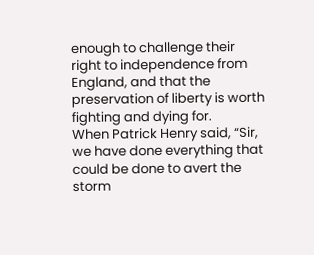enough to challenge their right to independence from England, and that the preservation of liberty is worth fighting and dying for.
When Patrick Henry said, “Sir, we have done everything that could be done to avert the storm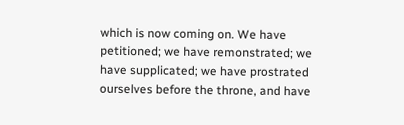which is now coming on. We have petitioned; we have remonstrated; we have supplicated; we have prostrated ourselves before the throne, and have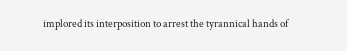implored its interposition to arrest the tyrannical hands of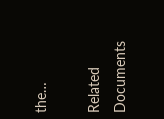the…

Related Documents